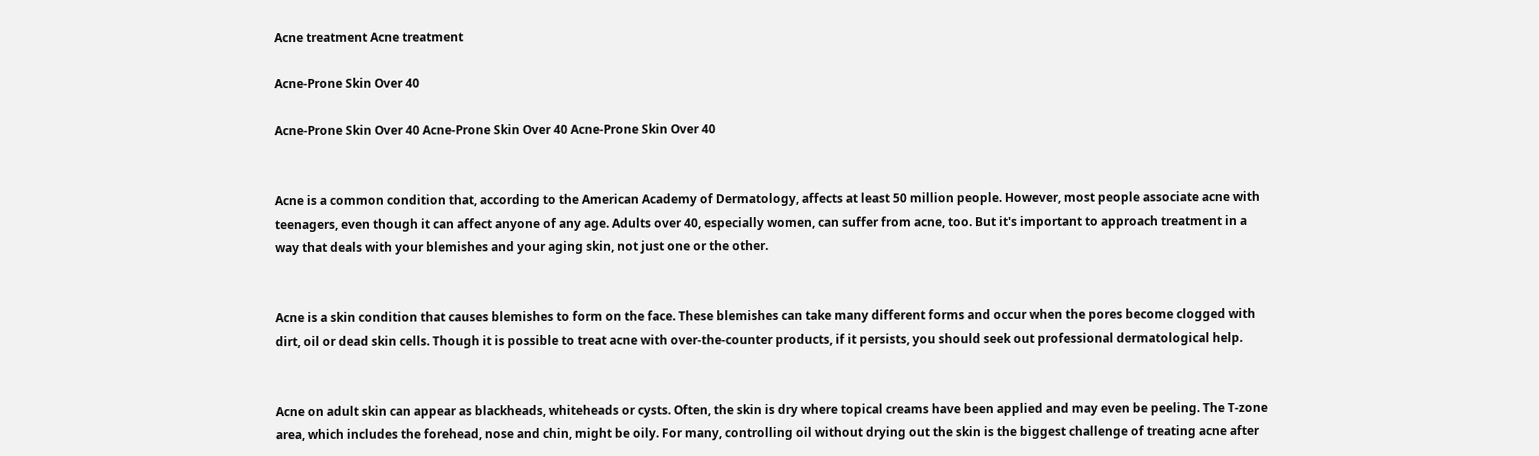Acne treatment Acne treatment

Acne-Prone Skin Over 40

Acne-Prone Skin Over 40 Acne-Prone Skin Over 40 Acne-Prone Skin Over 40


Acne is a common condition that, according to the American Academy of Dermatology, affects at least 50 million people. However, most people associate acne with teenagers, even though it can affect anyone of any age. Adults over 40, especially women, can suffer from acne, too. But it's important to approach treatment in a way that deals with your blemishes and your aging skin, not just one or the other.


Acne is a skin condition that causes blemishes to form on the face. These blemishes can take many different forms and occur when the pores become clogged with dirt, oil or dead skin cells. Though it is possible to treat acne with over-the-counter products, if it persists, you should seek out professional dermatological help.


Acne on adult skin can appear as blackheads, whiteheads or cysts. Often, the skin is dry where topical creams have been applied and may even be peeling. The T-zone area, which includes the forehead, nose and chin, might be oily. For many, controlling oil without drying out the skin is the biggest challenge of treating acne after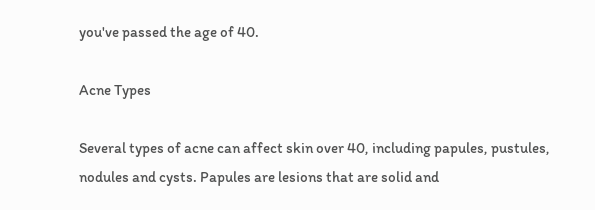you've passed the age of 40.

Acne Types

Several types of acne can affect skin over 40, including papules, pustules, nodules and cysts. Papules are lesions that are solid and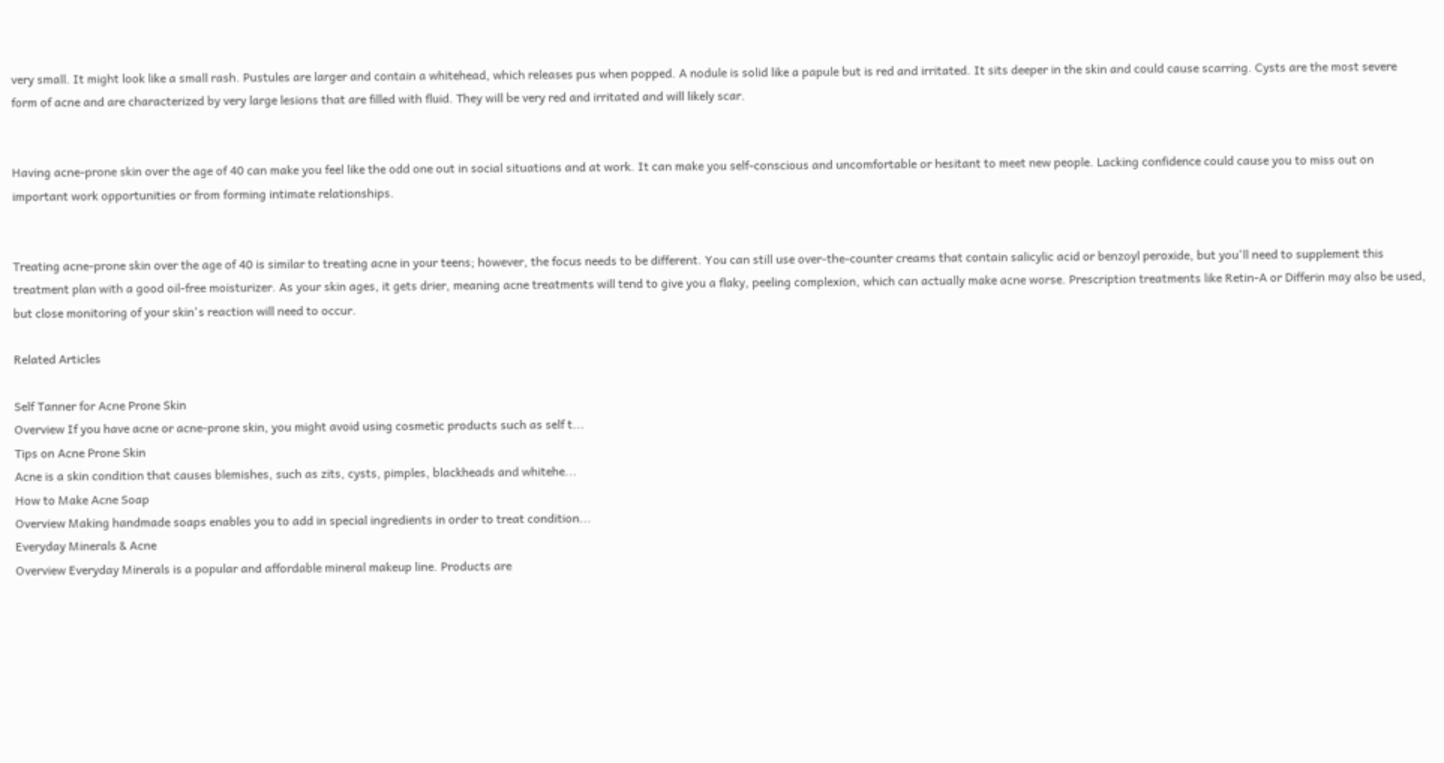very small. It might look like a small rash. Pustules are larger and contain a whitehead, which releases pus when popped. A nodule is solid like a papule but is red and irritated. It sits deeper in the skin and could cause scarring. Cysts are the most severe form of acne and are characterized by very large lesions that are filled with fluid. They will be very red and irritated and will likely scar.


Having acne-prone skin over the age of 40 can make you feel like the odd one out in social situations and at work. It can make you self-conscious and uncomfortable or hesitant to meet new people. Lacking confidence could cause you to miss out on important work opportunities or from forming intimate relationships.


Treating acne-prone skin over the age of 40 is similar to treating acne in your teens; however, the focus needs to be different. You can still use over-the-counter creams that contain salicylic acid or benzoyl peroxide, but you'll need to supplement this treatment plan with a good oil-free moisturizer. As your skin ages, it gets drier, meaning acne treatments will tend to give you a flaky, peeling complexion, which can actually make acne worse. Prescription treatments like Retin-A or Differin may also be used, but close monitoring of your skin's reaction will need to occur.

Related Articles

Self Tanner for Acne Prone Skin
Overview If you have acne or acne-prone skin, you might avoid using cosmetic products such as self t...
Tips on Acne Prone Skin
Acne is a skin condition that causes blemishes, such as zits, cysts, pimples, blackheads and whitehe...
How to Make Acne Soap
Overview Making handmade soaps enables you to add in special ingredients in order to treat condition...
Everyday Minerals & Acne
Overview Everyday Minerals is a popular and affordable mineral makeup line. Products are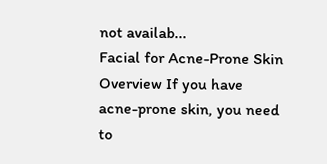not availab...
Facial for Acne-Prone Skin
Overview If you have acne-prone skin, you need to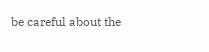be careful about the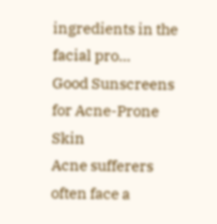ingredients in the facial pro...
Good Sunscreens for Acne-Prone Skin
Acne sufferers often face a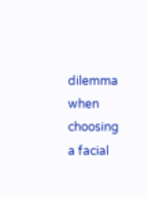dilemma when choosing a facial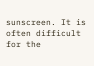sunscreen. It is often difficult for the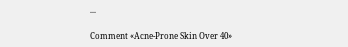...

Comment «Acne-Prone Skin Over 40»